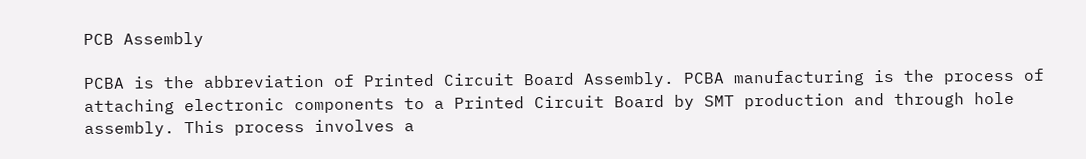PCB Assembly

PCBA is the abbreviation of Printed Circuit Board Assembly. PCBA manufacturing is the process of attaching electronic components to a Printed Circuit Board by SMT production and through hole assembly. This process involves a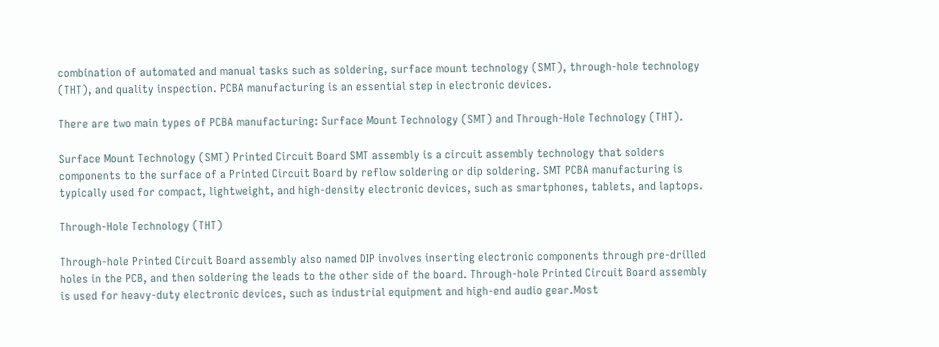combination of automated and manual tasks such as soldering, surface mount technology (SMT), through-hole technology (THT), and quality inspection. PCBA manufacturing is an essential step in electronic devices.

There are two main types of PCBA manufacturing: Surface Mount Technology (SMT) and Through-Hole Technology (THT).

Surface Mount Technology (SMT) Printed Circuit Board SMT assembly is a circuit assembly technology that solders components to the surface of a Printed Circuit Board by reflow soldering or dip soldering. SMT PCBA manufacturing is typically used for compact, lightweight, and high-density electronic devices, such as smartphones, tablets, and laptops.

Through-Hole Technology (THT)

Through-hole Printed Circuit Board assembly also named DIP involves inserting electronic components through pre-drilled holes in the PCB, and then soldering the leads to the other side of the board. Through-hole Printed Circuit Board assembly is used for heavy-duty electronic devices, such as industrial equipment and high-end audio gear.Most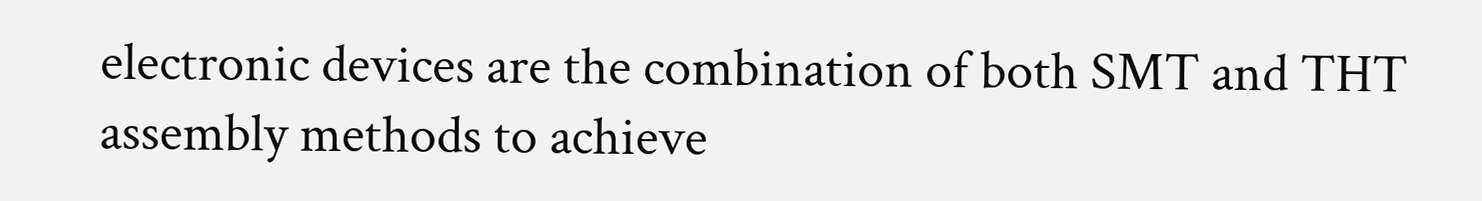electronic devices are the combination of both SMT and THT assembly methods to achieve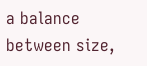a balance between size,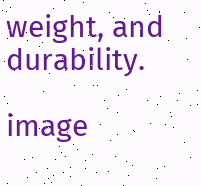weight, and durability.

image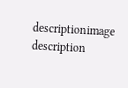descriptionimage description